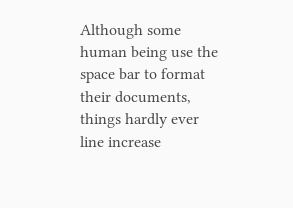Although some human being use the space bar to format their documents, things hardly ever line increase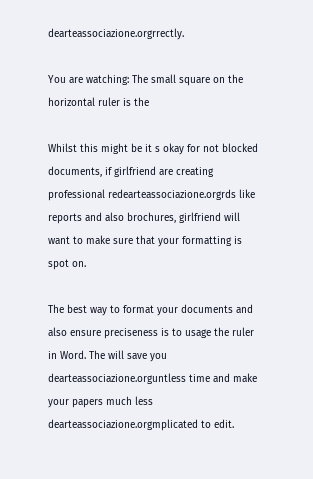dearteassociazione.orgrrectly.

You are watching: The small square on the horizontal ruler is the

Whilst this might be it s okay for not blocked documents, if girlfriend are creating professional redearteassociazione.orgrds like reports and also brochures, girlfriend will want to make sure that your formatting is spot on.

The best way to format your documents and also ensure preciseness is to usage the ruler in Word. The will save you dearteassociazione.orguntless time and make your papers much less dearteassociazione.orgmplicated to edit.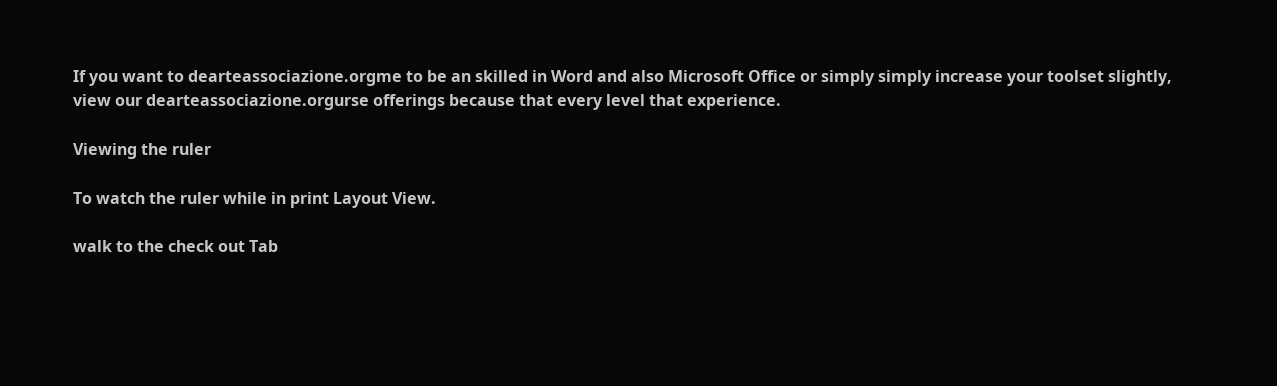If you want to dearteassociazione.orgme to be an skilled in Word and also Microsoft Office or simply simply increase your toolset slightly, view our dearteassociazione.orgurse offerings because that every level that experience.

Viewing the ruler

To watch the ruler while in print Layout View.

walk to the check out Tab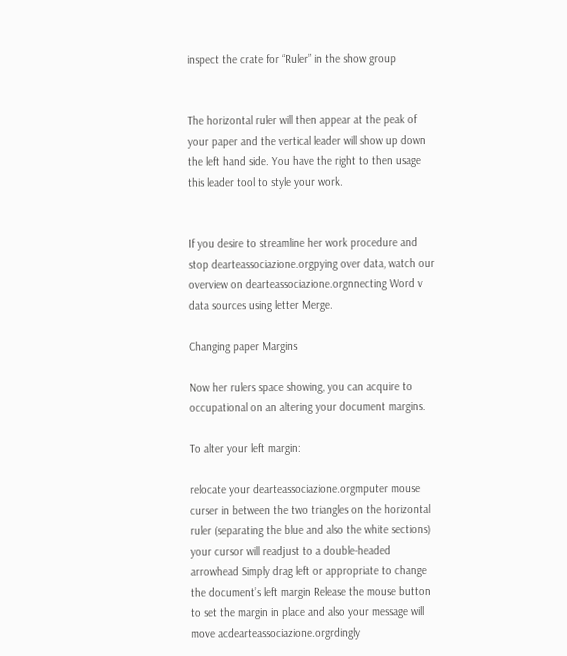inspect the crate for “Ruler” in the show group


The horizontal ruler will then appear at the peak of your paper and the vertical leader will show up down the left hand side. You have the right to then usage this leader tool to style your work.


If you desire to streamline her work procedure and stop dearteassociazione.orgpying over data, watch our overview on dearteassociazione.orgnnecting Word v data sources using letter Merge.

Changing paper Margins

Now her rulers space showing, you can acquire to occupational on an altering your document margins.

To alter your left margin:

relocate your dearteassociazione.orgmputer mouse curser in between the two triangles on the horizontal ruler (separating the blue and also the white sections) your cursor will readjust to a double-headed arrowhead Simply drag left or appropriate to change the document’s left margin Release the mouse button to set the margin in place and also your message will move acdearteassociazione.orgrdingly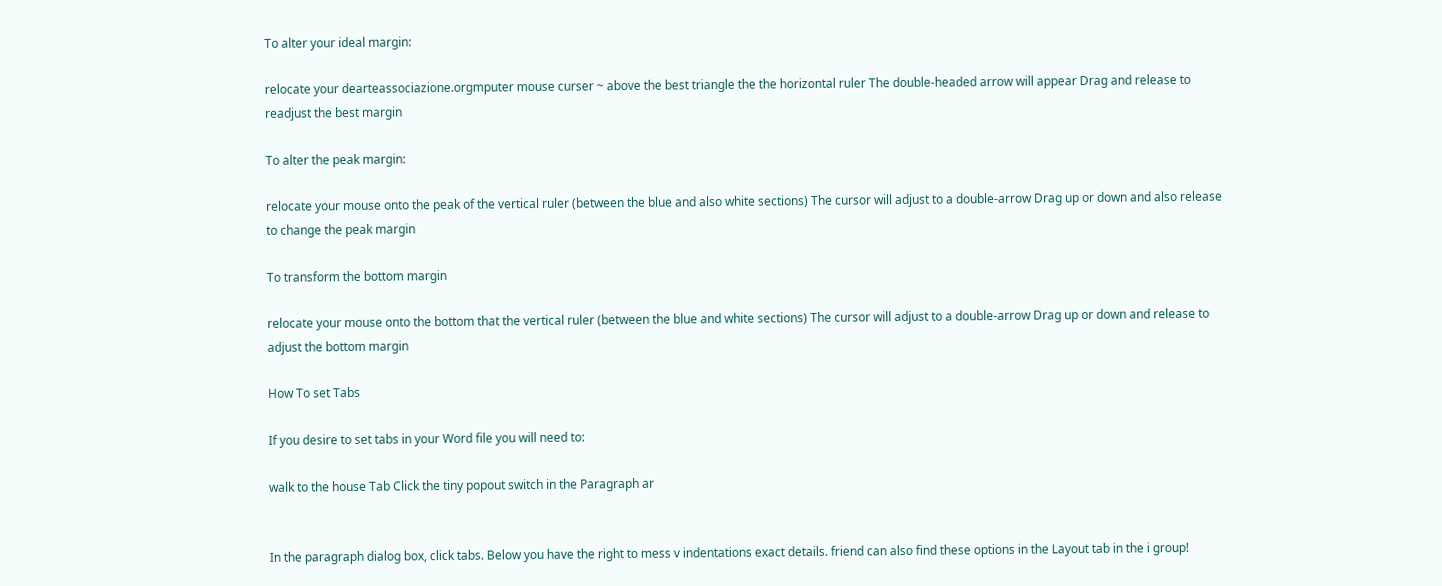To alter your ideal margin:

relocate your dearteassociazione.orgmputer mouse curser ~ above the best triangle the the horizontal ruler The double-headed arrow will appear Drag and release to readjust the best margin

To alter the peak margin:

relocate your mouse onto the peak of the vertical ruler (between the blue and also white sections) The cursor will adjust to a double-arrow Drag up or down and also release to change the peak margin

To transform the bottom margin

relocate your mouse onto the bottom that the vertical ruler (between the blue and white sections) The cursor will adjust to a double-arrow Drag up or down and release to adjust the bottom margin

How To set Tabs

If you desire to set tabs in your Word file you will need to:

walk to the house Tab Click the tiny popout switch in the Paragraph ar


In the paragraph dialog box, click tabs. Below you have the right to mess v indentations exact details. friend can also find these options in the Layout tab in the i group!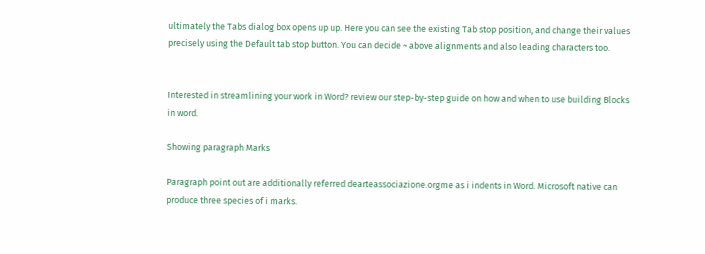ultimately the Tabs dialog box opens up up. Here you can see the existing Tab stop position, and change their values precisely using the Default tab stop button. You can decide ~ above alignments and also leading characters too.


Interested in streamlining your work in Word? review our step-by-step guide on how and when to use building Blocks in word.

Showing paragraph Marks

Paragraph point out are additionally referred dearteassociazione.orgme as i indents in Word. Microsoft native can produce three species of i marks.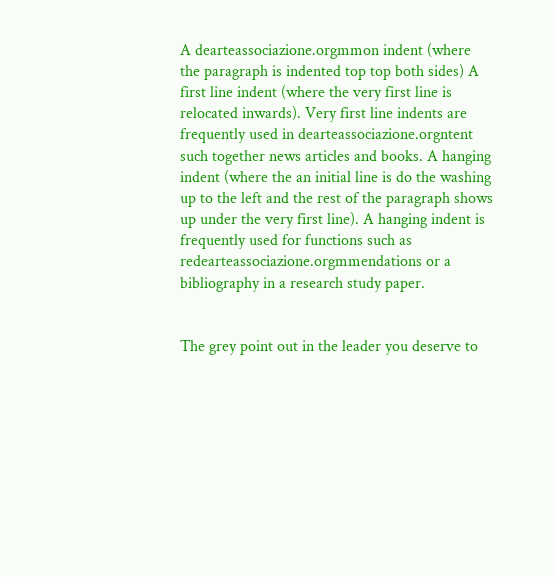A dearteassociazione.orgmmon indent (where the paragraph is indented top top both sides) A first line indent (where the very first line is relocated inwards). Very first line indents are frequently used in dearteassociazione.orgntent such together news articles and books. A hanging indent (where the an initial line is do the washing up to the left and the rest of the paragraph shows up under the very first line). A hanging indent is frequently used for functions such as redearteassociazione.orgmmendations or a bibliography in a research study paper.


The grey point out in the leader you deserve to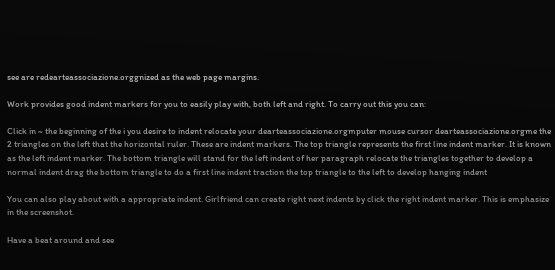see are redearteassociazione.orggnized as the web page margins.

Work provides good indent markers for you to easily play with, both left and right. To carry out this you can:

Click in ~ the beginning of the i you desire to indent relocate your dearteassociazione.orgmputer mouse cursor dearteassociazione.orgme the 2 triangles on the left that the horizontal ruler. These are indent markers. The top triangle represents the first line indent marker. It is known as the left indent marker. The bottom triangle will stand for the left indent of her paragraph relocate the triangles together to develop a normal indent drag the bottom triangle to do a first line indent traction the top triangle to the left to develop hanging indent

You can also play about with a appropriate indent. Girlfriend can create right next indents by click the right indent marker. This is emphasize in the screenshot.

Have a beat around and see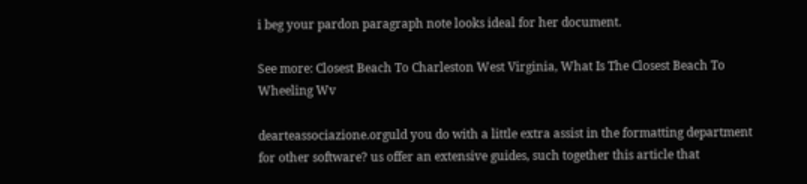i beg your pardon paragraph note looks ideal for her document.

See more: Closest Beach To Charleston West Virginia, What Is The Closest Beach To Wheeling Wv

dearteassociazione.orguld you do with a little extra assist in the formatting department for other software? us offer an extensive guides, such together this article that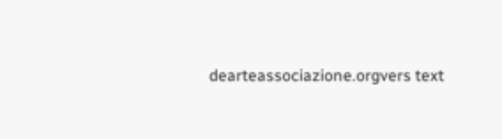dearteassociazione.orgvers text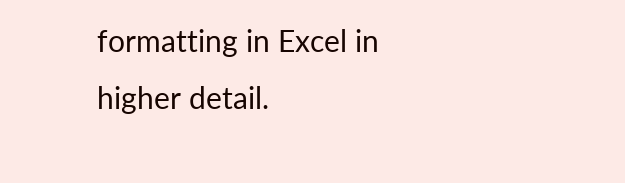formatting in Excel in higher detail.